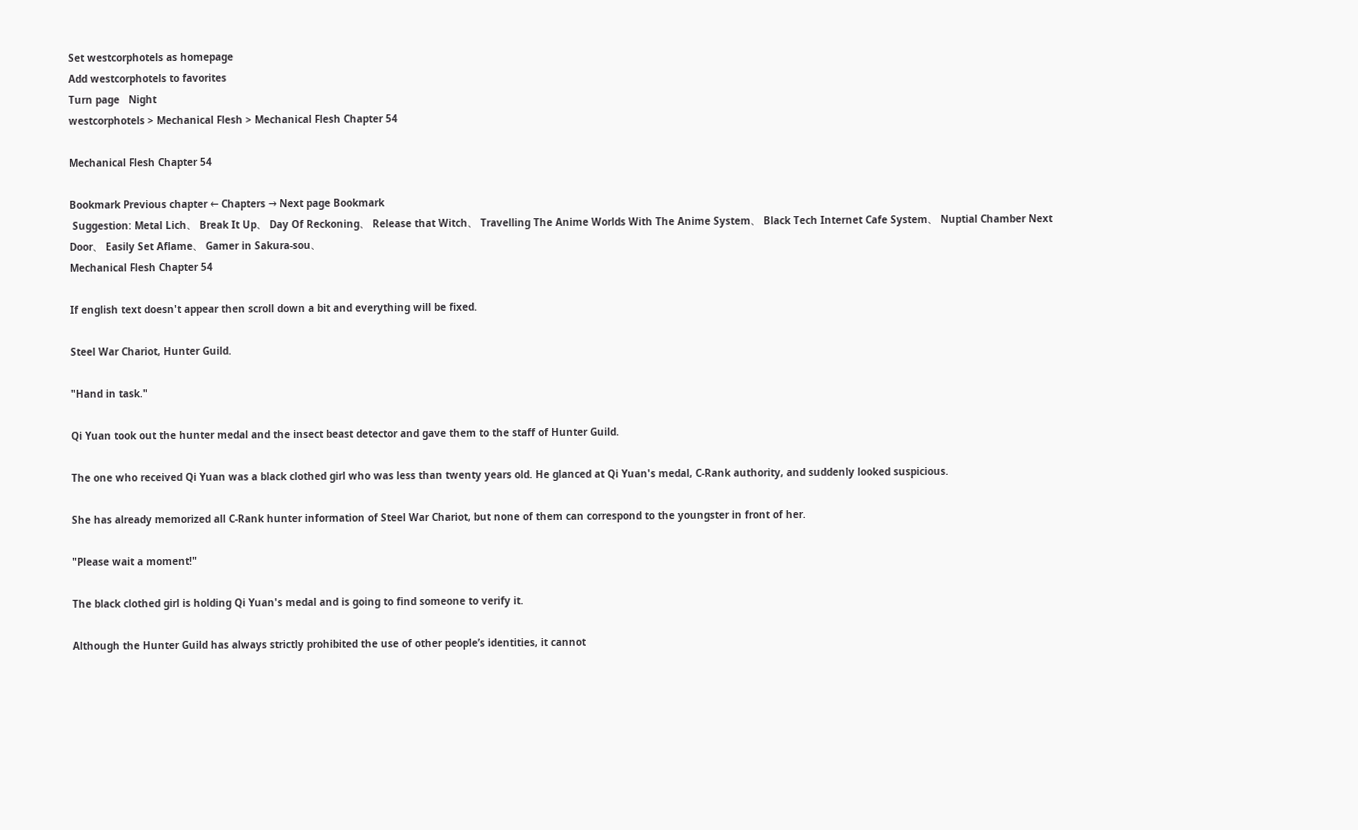Set westcorphotels as homepage
Add westcorphotels to favorites
Turn page   Night
westcorphotels > Mechanical Flesh > Mechanical Flesh Chapter 54

Mechanical Flesh Chapter 54

Bookmark Previous chapter ← Chapters → Next page Bookmark
 Suggestion: Metal Lich、 Break It Up、 Day Of Reckoning、 Release that Witch、 Travelling The Anime Worlds With The Anime System、 Black Tech Internet Cafe System、 Nuptial Chamber Next Door、 Easily Set Aflame、 Gamer in Sakura-sou、
Mechanical Flesh Chapter 54

If english text doesn't appear then scroll down a bit and everything will be fixed.

Steel War Chariot, Hunter Guild.

"Hand in task."

Qi Yuan took out the hunter medal and the insect beast detector and gave them to the staff of Hunter Guild.

The one who received Qi Yuan was a black clothed girl who was less than twenty years old. He glanced at Qi Yuan's medal, C-Rank authority, and suddenly looked suspicious.

She has already memorized all C-Rank hunter information of Steel War Chariot, but none of them can correspond to the youngster in front of her.

"Please wait a moment!"

The black clothed girl is holding Qi Yuan's medal and is going to find someone to verify it.

Although the Hunter Guild has always strictly prohibited the use of other people’s identities, it cannot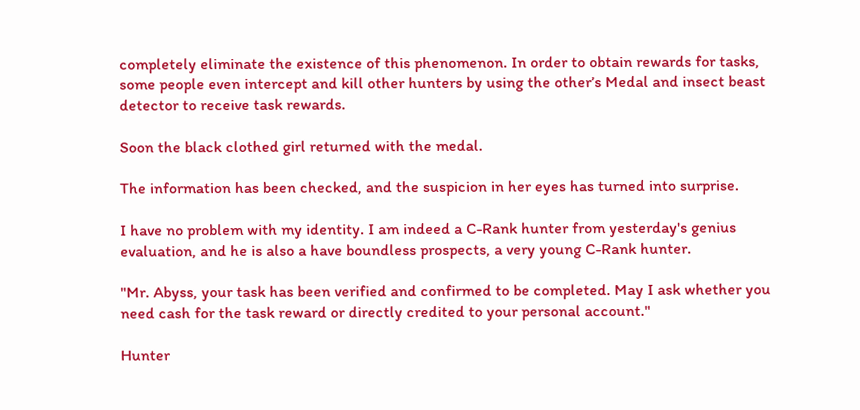completely eliminate the existence of this phenomenon. In order to obtain rewards for tasks, some people even intercept and kill other hunters by using the other’s Medal and insect beast detector to receive task rewards.

Soon the black clothed girl returned with the medal.

The information has been checked, and the suspicion in her eyes has turned into surprise.

I have no problem with my identity. I am indeed a C-Rank hunter from yesterday's genius evaluation, and he is also a have boundless prospects, a very young C-Rank hunter.

"Mr. Abyss, your task has been verified and confirmed to be completed. May I ask whether you need cash for the task reward or directly credited to your personal account."

Hunter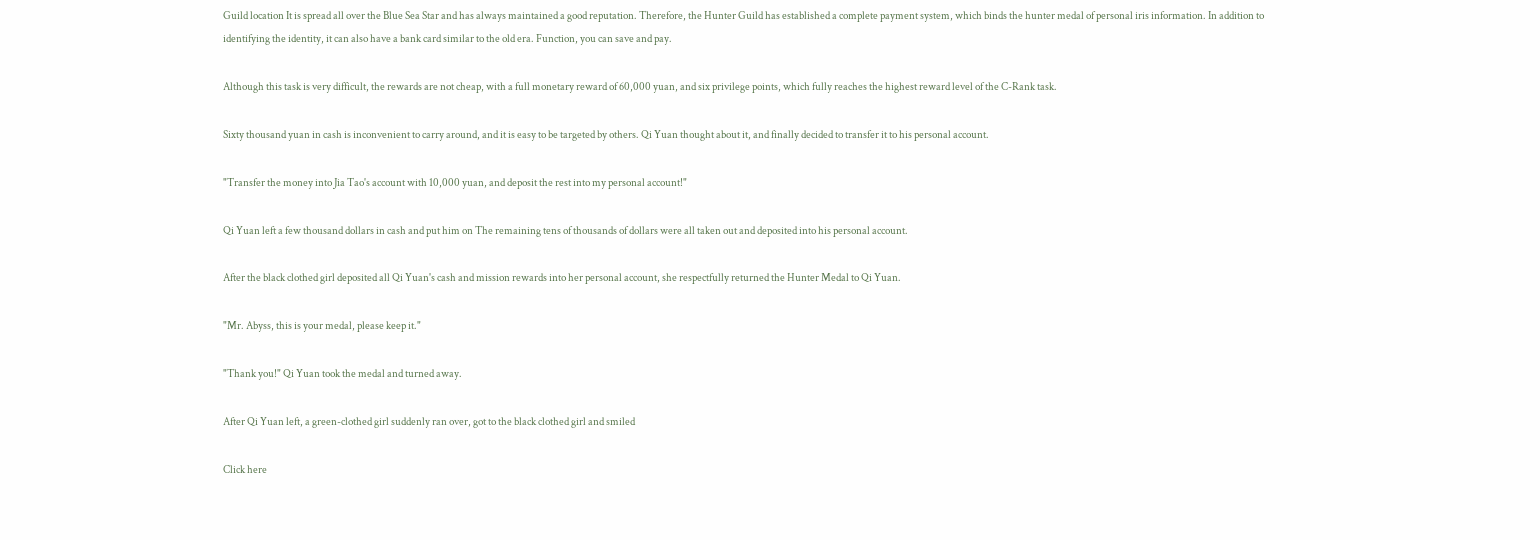Guild location It is spread all over the Blue Sea Star and has always maintained a good reputation. Therefore, the Hunter Guild has established a complete payment system, which binds the hunter medal of personal iris information. In addition to identifying the identity, it can also have a bank card similar to the old era. Function, you can save and pay.

Although this task is very difficult, the rewards are not cheap, with a full monetary reward of 60,000 yuan, and six privilege points, which fully reaches the highest reward level of the C-Rank task.

Sixty thousand yuan in cash is inconvenient to carry around, and it is easy to be targeted by others. Qi Yuan thought about it, and finally decided to transfer it to his personal account.

"Transfer the money into Jia Tao's account with 10,000 yuan, and deposit the rest into my personal account!"

Qi Yuan left a few thousand dollars in cash and put him on The remaining tens of thousands of dollars were all taken out and deposited into his personal account.

After the black clothed girl deposited all Qi Yuan's cash and mission rewards into her personal account, she respectfully returned the Hunter Medal to Qi Yuan.

"Mr. Abyss, this is your medal, please keep it."

"Thank you!" Qi Yuan took the medal and turned away.

After Qi Yuan left, a green-clothed girl suddenly ran over, got to the black clothed girl and smiled

Click here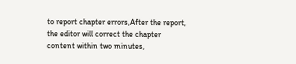to report chapter errors,After the report, the editor will correct the chapter content within two minutes,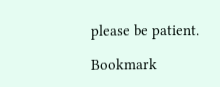please be patient.

Bookmark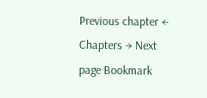Previous chapter ← Chapters → Next page Bookmark